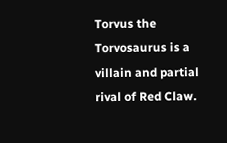Torvus the Torvosaurus is a villain and partial rival of Red Claw.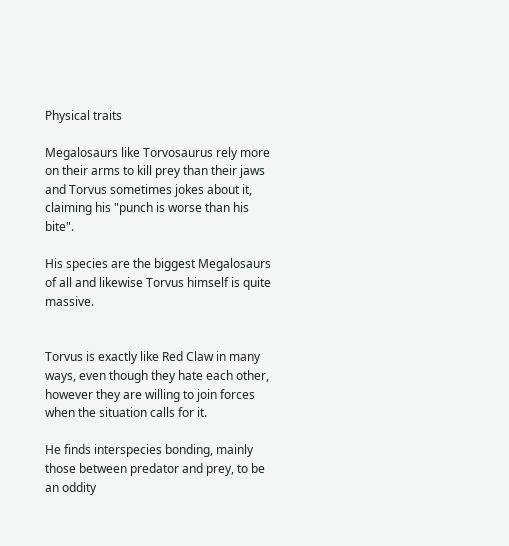Physical traits

Megalosaurs like Torvosaurus rely more on their arms to kill prey than their jaws and Torvus sometimes jokes about it, claiming his "punch is worse than his bite".

His species are the biggest Megalosaurs of all and likewise Torvus himself is quite massive.


Torvus is exactly like Red Claw in many ways, even though they hate each other, however they are willing to join forces when the situation calls for it.

He finds interspecies bonding, mainly those between predator and prey, to be an oddity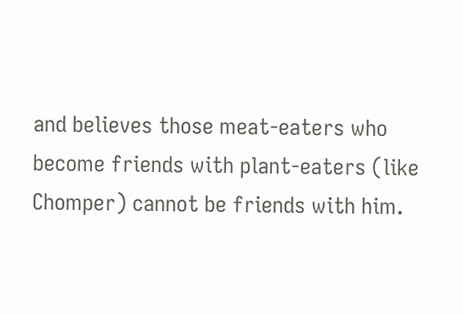and believes those meat-eaters who become friends with plant-eaters (like Chomper) cannot be friends with him.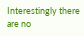Interestingly there are no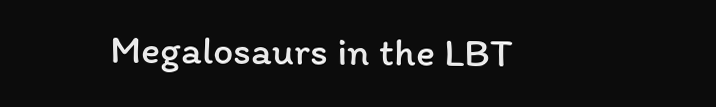Megalosaurs in the LBT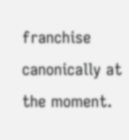franchise canonically at the moment.